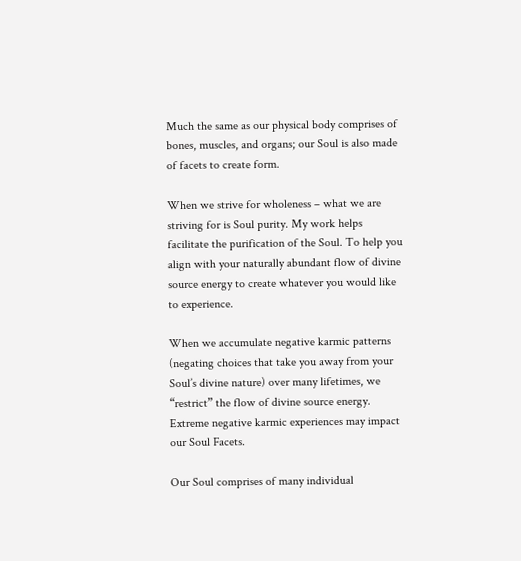Much the same as our physical body comprises of bones, muscles, and organs; our Soul is also made of facets to create form.

When we strive for wholeness – what we are striving for is Soul purity. My work helps facilitate the purification of the Soul. To help you align with your naturally abundant flow of divine source energy to create whatever you would like to experience.

When we accumulate negative karmic patterns (negating choices that take you away from your Soul’s divine nature) over many lifetimes, we “restrict” the flow of divine source energy. Extreme negative karmic experiences may impact our Soul Facets.

Our Soul comprises of many individual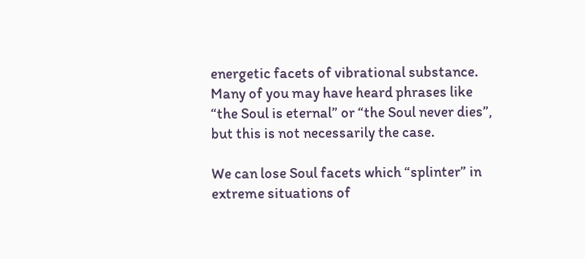energetic facets of vibrational substance. Many of you may have heard phrases like “the Soul is eternal” or “the Soul never dies”, but this is not necessarily the case.

We can lose Soul facets which “splinter” in extreme situations of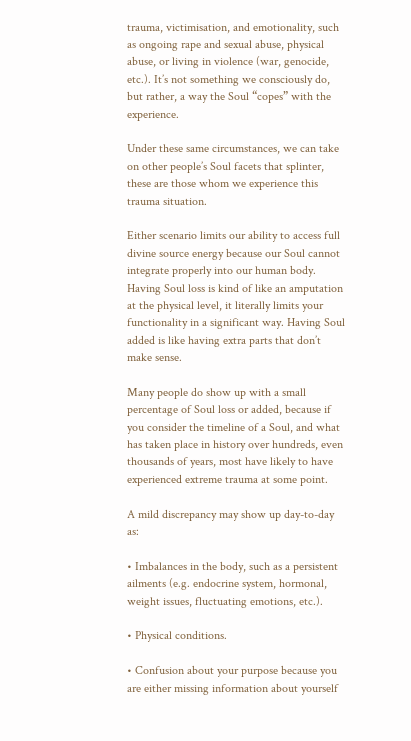trauma, victimisation, and emotionality, such as ongoing rape and sexual abuse, physical abuse, or living in violence (war, genocide, etc.). It’s not something we consciously do, but rather, a way the Soul “copes” with the experience.

Under these same circumstances, we can take on other people’s Soul facets that splinter, these are those whom we experience this trauma situation.

Either scenario limits our ability to access full divine source energy because our Soul cannot integrate properly into our human body. Having Soul loss is kind of like an amputation at the physical level, it literally limits your functionality in a significant way. Having Soul added is like having extra parts that don’t make sense.

Many people do show up with a small percentage of Soul loss or added, because if you consider the timeline of a Soul, and what has taken place in history over hundreds, even thousands of years, most have likely to have experienced extreme trauma at some point.

A mild discrepancy may show up day-to-day as:

• Imbalances in the body, such as a persistent ailments (e.g. endocrine system, hormonal, weight issues, fluctuating emotions, etc.).

• Physical conditions.

• Confusion about your purpose because you are either missing information about yourself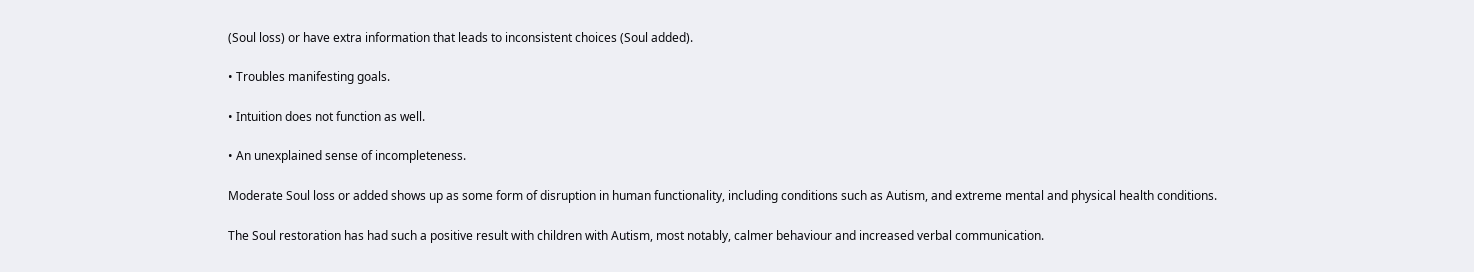(Soul loss) or have extra information that leads to inconsistent choices (Soul added).

• Troubles manifesting goals.

• Intuition does not function as well.

• An unexplained sense of incompleteness.

Moderate Soul loss or added shows up as some form of disruption in human functionality, including conditions such as Autism, and extreme mental and physical health conditions.

The Soul restoration has had such a positive result with children with Autism, most notably, calmer behaviour and increased verbal communication.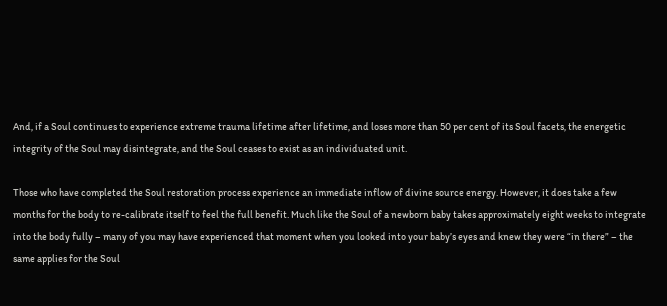And, if a Soul continues to experience extreme trauma lifetime after lifetime, and loses more than 50 per cent of its Soul facets, the energetic integrity of the Soul may disintegrate, and the Soul ceases to exist as an individuated unit.

Those who have completed the Soul restoration process experience an immediate inflow of divine source energy. However, it does take a few months for the body to re-calibrate itself to feel the full benefit. Much like the Soul of a newborn baby takes approximately eight weeks to integrate into the body fully – many of you may have experienced that moment when you looked into your baby’s eyes and knew they were “in there” – the same applies for the Soul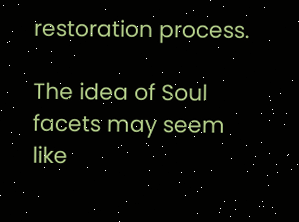restoration process.

The idea of Soul facets may seem like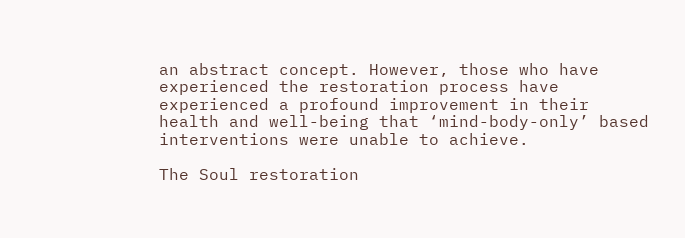an abstract concept. However, those who have experienced the restoration process have experienced a profound improvement in their health and well-being that ‘mind-body-only’ based interventions were unable to achieve.

The Soul restoration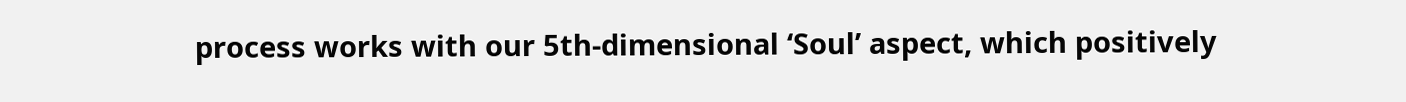process works with our 5th-dimensional ‘Soul’ aspect, which positively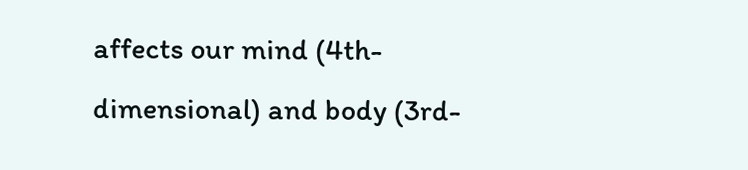affects our mind (4th-dimensional) and body (3rd-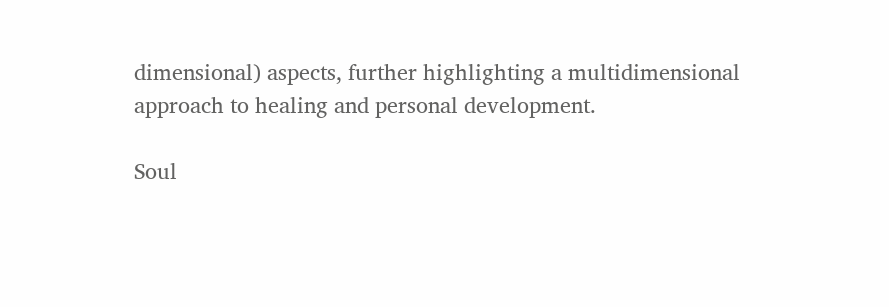dimensional) aspects, further highlighting a multidimensional approach to healing and personal development.

Soul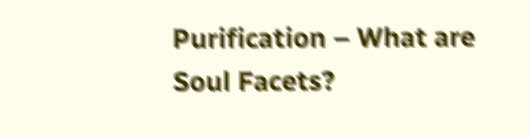Purification – What are Soul Facets?